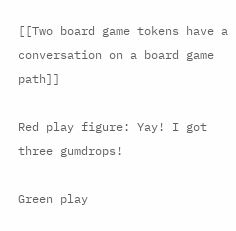[[Two board game tokens have a conversation on a board game path]]

Red play figure: Yay! I got three gumdrops!

Green play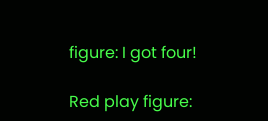figure: I got four!

Red play figure: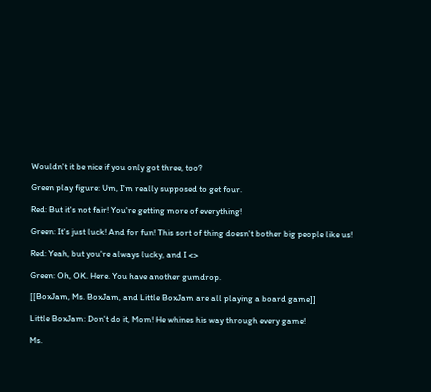Wouldn't it be nice if you only got three, too?

Green play figure: Um, I'm really supposed to get four.

Red: But it's not fair! You're getting more of everything!

Green: It's just luck! And for fun! This sort of thing doesn't bother big people like us!

Red: Yeah, but you're always lucky, and I <>

Green: Oh, OK. Here. You have another gumdrop.

[[BoxJam, Ms. BoxJam, and Little BoxJam are all playing a board game]]

Little BoxJam: Don't do it, Mom! He whines his way through every game!

Ms.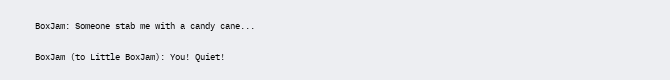BoxJam: Someone stab me with a candy cane...

BoxJam (to Little BoxJam): You! Quiet!